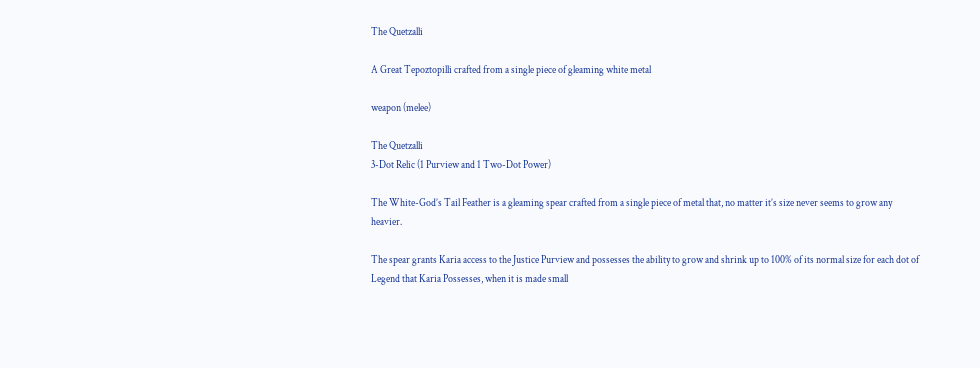The Quetzalli

A Great Tepoztopilli crafted from a single piece of gleaming white metal

weapon (melee)

The Quetzalli
3-Dot Relic (1 Purview and 1 Two-Dot Power)

The White-God’s Tail Feather is a gleaming spear crafted from a single piece of metal that, no matter it’s size never seems to grow any heavier.

The spear grants Karia access to the Justice Purview and possesses the ability to grow and shrink up to 100% of its normal size for each dot of Legend that Karia Possesses, when it is made small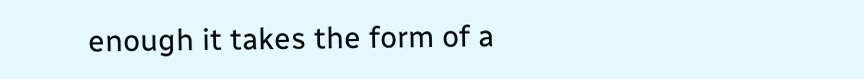enough it takes the form of a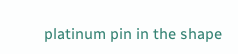platinum pin in the shape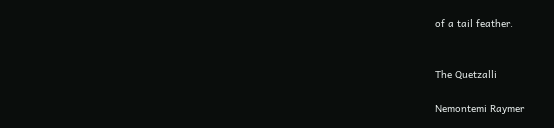of a tail feather.


The Quetzalli

Nemontemi Raymer